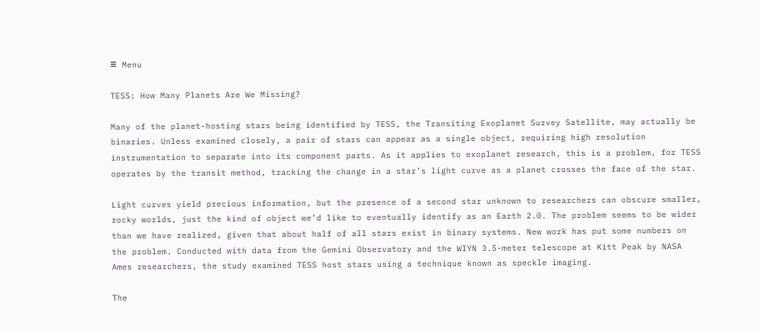≡ Menu

TESS: How Many Planets Are We Missing?

Many of the planet-hosting stars being identified by TESS, the Transiting Exoplanet Survey Satellite, may actually be binaries. Unless examined closely, a pair of stars can appear as a single object, requiring high resolution instrumentation to separate into its component parts. As it applies to exoplanet research, this is a problem, for TESS operates by the transit method, tracking the change in a star’s light curve as a planet crosses the face of the star.

Light curves yield precious information, but the presence of a second star unknown to researchers can obscure smaller, rocky worlds, just the kind of object we’d like to eventually identify as an Earth 2.0. The problem seems to be wider than we have realized, given that about half of all stars exist in binary systems. New work has put some numbers on the problem. Conducted with data from the Gemini Observatory and the WIYN 3.5-meter telescope at Kitt Peak by NASA Ames researchers, the study examined TESS host stars using a technique known as speckle imaging.

The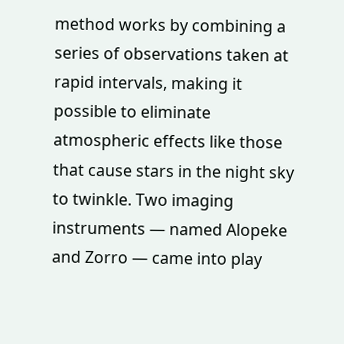method works by combining a series of observations taken at rapid intervals, making it possible to eliminate atmospheric effects like those that cause stars in the night sky to twinkle. Two imaging instruments — named Alopeke and Zorro — came into play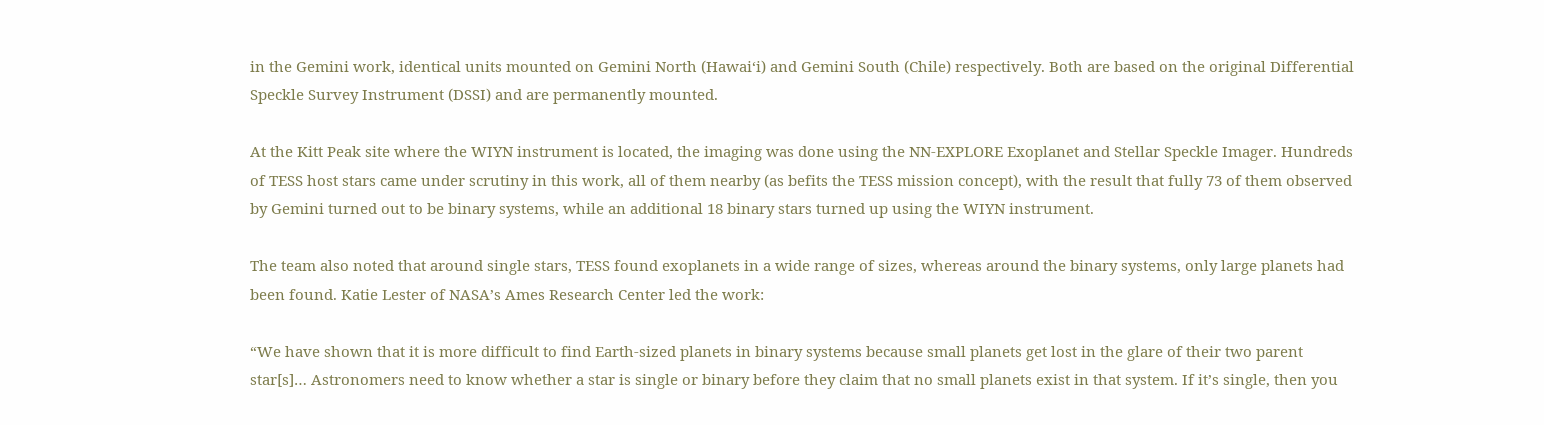in the Gemini work, identical units mounted on Gemini North (Hawai‘i) and Gemini South (Chile) respectively. Both are based on the original Differential Speckle Survey Instrument (DSSI) and are permanently mounted.

At the Kitt Peak site where the WIYN instrument is located, the imaging was done using the NN-EXPLORE Exoplanet and Stellar Speckle Imager. Hundreds of TESS host stars came under scrutiny in this work, all of them nearby (as befits the TESS mission concept), with the result that fully 73 of them observed by Gemini turned out to be binary systems, while an additional 18 binary stars turned up using the WIYN instrument.

The team also noted that around single stars, TESS found exoplanets in a wide range of sizes, whereas around the binary systems, only large planets had been found. Katie Lester of NASA’s Ames Research Center led the work:

“We have shown that it is more difficult to find Earth-sized planets in binary systems because small planets get lost in the glare of their two parent star[s]… Astronomers need to know whether a star is single or binary before they claim that no small planets exist in that system. If it’s single, then you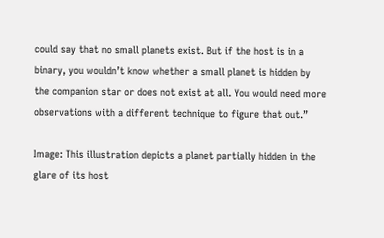could say that no small planets exist. But if the host is in a binary, you wouldn’t know whether a small planet is hidden by the companion star or does not exist at all. You would need more observations with a different technique to figure that out.”

Image: This illustration depicts a planet partially hidden in the glare of its host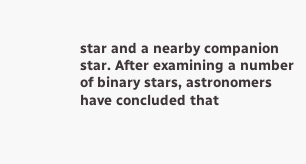star and a nearby companion star. After examining a number of binary stars, astronomers have concluded that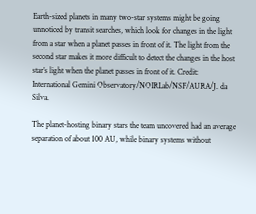Earth-sized planets in many two-star systems might be going unnoticed by transit searches, which look for changes in the light from a star when a planet passes in front of it. The light from the second star makes it more difficult to detect the changes in the host star’s light when the planet passes in front of it. Credit: International Gemini Observatory/NOIRLab/NSF/AURA/J. da Silva.

The planet-hosting binary stars the team uncovered had an average separation of about 100 AU, while binary systems without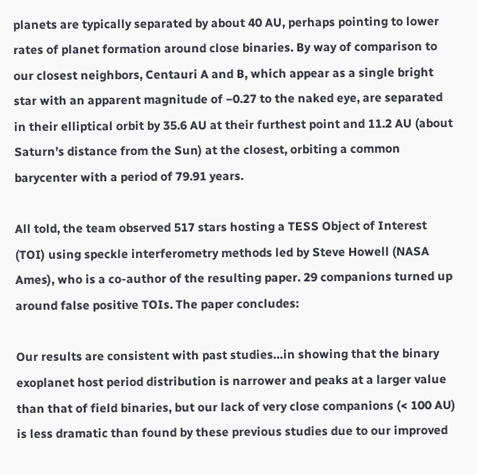planets are typically separated by about 40 AU, perhaps pointing to lower rates of planet formation around close binaries. By way of comparison to our closest neighbors, Centauri A and B, which appear as a single bright star with an apparent magnitude of −0.27 to the naked eye, are separated in their elliptical orbit by 35.6 AU at their furthest point and 11.2 AU (about Saturn’s distance from the Sun) at the closest, orbiting a common barycenter with a period of 79.91 years.

All told, the team observed 517 stars hosting a TESS Object of Interest (TOI) using speckle interferometry methods led by Steve Howell (NASA Ames), who is a co-author of the resulting paper. 29 companions turned up around false positive TOIs. The paper concludes:

Our results are consistent with past studies…in showing that the binary exoplanet host period distribution is narrower and peaks at a larger value than that of field binaries, but our lack of very close companions (< 100 AU) is less dramatic than found by these previous studies due to our improved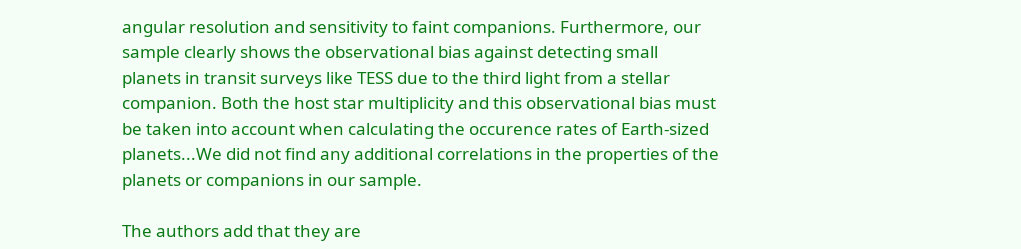angular resolution and sensitivity to faint companions. Furthermore, our sample clearly shows the observational bias against detecting small planets in transit surveys like TESS due to the third light from a stellar companion. Both the host star multiplicity and this observational bias must be taken into account when calculating the occurence rates of Earth-sized planets...We did not find any additional correlations in the properties of the planets or companions in our sample.

The authors add that they are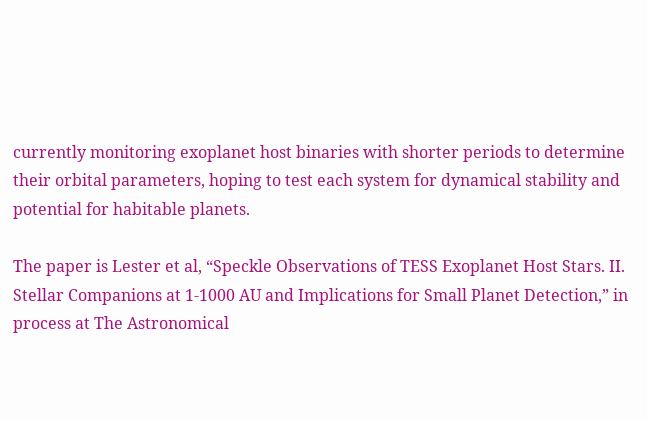currently monitoring exoplanet host binaries with shorter periods to determine their orbital parameters, hoping to test each system for dynamical stability and potential for habitable planets.

The paper is Lester et al, “Speckle Observations of TESS Exoplanet Host Stars. II. Stellar Companions at 1-1000 AU and Implications for Small Planet Detection,” in process at The Astronomical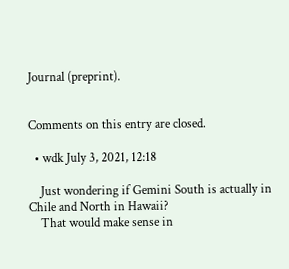Journal (preprint).


Comments on this entry are closed.

  • wdk July 3, 2021, 12:18

    Just wondering if Gemini South is actually in Chile and North in Hawaii?
    That would make sense in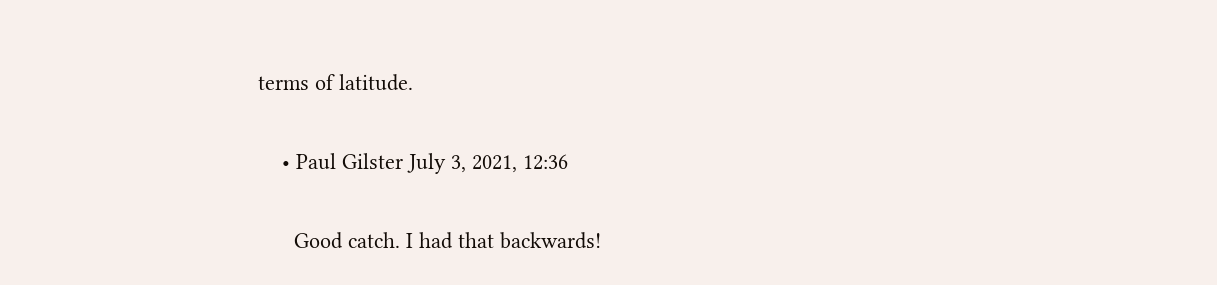terms of latitude.

    • Paul Gilster July 3, 2021, 12:36

      Good catch. I had that backwards!